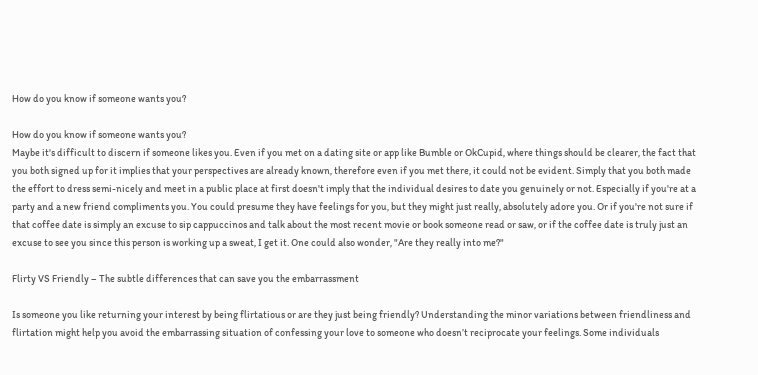How do you know if someone wants you?

How do you know if someone wants you?
Maybe it's difficult to discern if someone likes you. Even if you met on a dating site or app like Bumble or OkCupid, where things should be clearer, the fact that you both signed up for it implies that your perspectives are already known, therefore even if you met there, it could not be evident. Simply that you both made the effort to dress semi-nicely and meet in a public place at first doesn't imply that the individual desires to date you genuinely or not. Especially if you're at a party and a new friend compliments you. You could presume they have feelings for you, but they might just really, absolutely adore you. Or if you're not sure if that coffee date is simply an excuse to sip cappuccinos and talk about the most recent movie or book someone read or saw, or if the coffee date is truly just an excuse to see you since this person is working up a sweat, I get it. One could also wonder, "Are they really into me?"

Flirty VS Friendly – The subtle differences that can save you the embarrassment

Is someone you like returning your interest by being flirtatious or are they just being friendly? Understanding the minor variations between friendliness and flirtation might help you avoid the embarrassing situation of confessing your love to someone who doesn’t reciprocate your feelings. Some individuals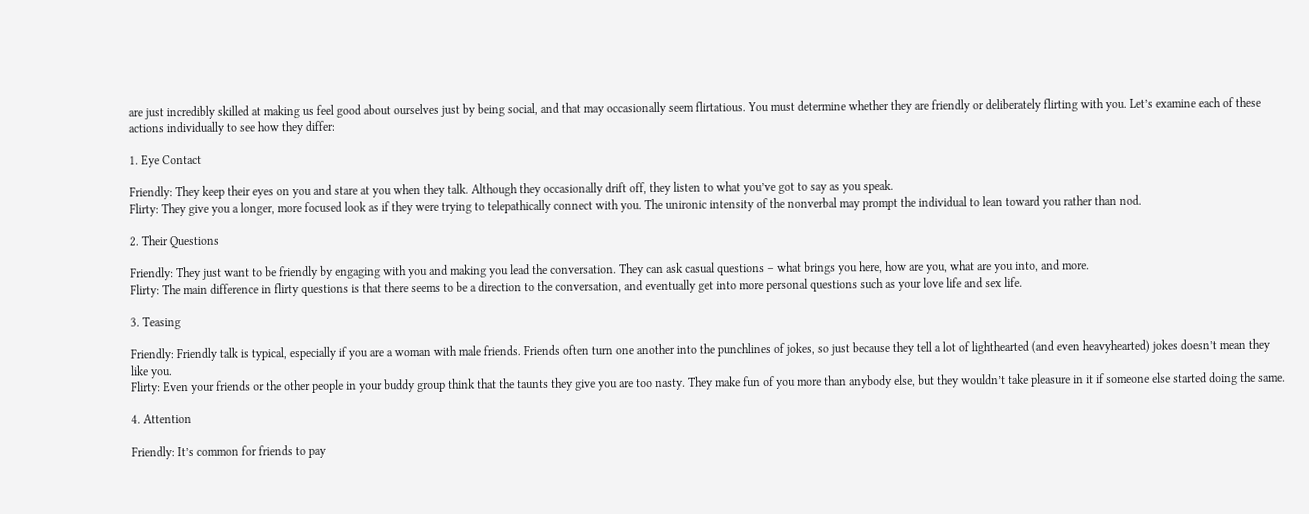are just incredibly skilled at making us feel good about ourselves just by being social, and that may occasionally seem flirtatious. You must determine whether they are friendly or deliberately flirting with you. Let’s examine each of these actions individually to see how they differ:

1. Eye Contact

Friendly: They keep their eyes on you and stare at you when they talk. Although they occasionally drift off, they listen to what you’ve got to say as you speak.
Flirty: They give you a longer, more focused look as if they were trying to telepathically connect with you. The unironic intensity of the nonverbal may prompt the individual to lean toward you rather than nod.

2. Their Questions

Friendly: They just want to be friendly by engaging with you and making you lead the conversation. They can ask casual questions – what brings you here, how are you, what are you into, and more.
Flirty: The main difference in flirty questions is that there seems to be a direction to the conversation, and eventually get into more personal questions such as your love life and sex life.

3. Teasing

Friendly: Friendly talk is typical, especially if you are a woman with male friends. Friends often turn one another into the punchlines of jokes, so just because they tell a lot of lighthearted (and even heavyhearted) jokes doesn’t mean they like you.
Flirty: Even your friends or the other people in your buddy group think that the taunts they give you are too nasty. They make fun of you more than anybody else, but they wouldn’t take pleasure in it if someone else started doing the same.

4. Attention

Friendly: It’s common for friends to pay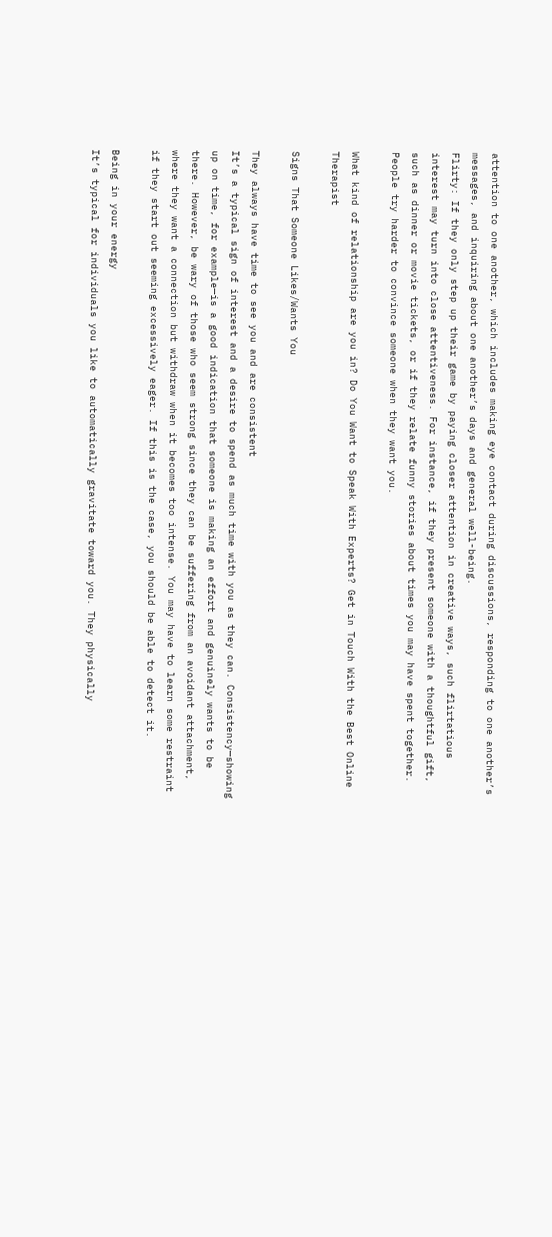attention to one another, which includes making eye contact during discussions, responding to one another’s messages, and inquiring about one another’s days and general well-being.
Flirty: If they only step up their game by paying closer attention in creative ways, such flirtatious interest may turn into close attentiveness. For instance, if they present someone with a thoughtful gift, such as dinner or movie tickets, or if they relate funny stories about times you may have spent together. People try harder to convince someone when they want you.

What kind of relationship are you in? Do You Want to Speak With Experts? Get in Touch With the Best Online Therapist

Signs That Someone Likes/Wants You

They always have time to see you and are consistent
It’s a typical sign of interest and a desire to spend as much time with you as they can. Consistency—showing up on time, for example—is a good indication that someone is making an effort and genuinely wants to be there. However, be wary of those who seem strong since they can be suffering from an avoidant attachment, where they want a connection but withdraw when it becomes too intense. You may have to learn some restraint if they start out seeming excessively eager. If this is the case, you should be able to detect it.

Being in your energy
It’s typical for individuals you like to automatically gravitate toward you. They physically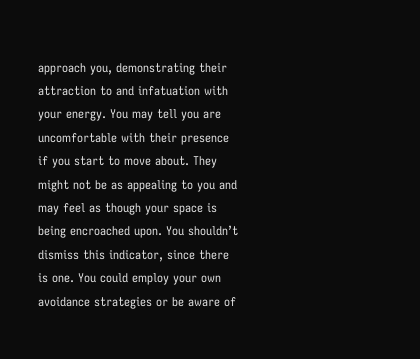approach you, demonstrating their attraction to and infatuation with your energy. You may tell you are uncomfortable with their presence if you start to move about. They might not be as appealing to you and may feel as though your space is being encroached upon. You shouldn’t dismiss this indicator, since there is one. You could employ your own avoidance strategies or be aware of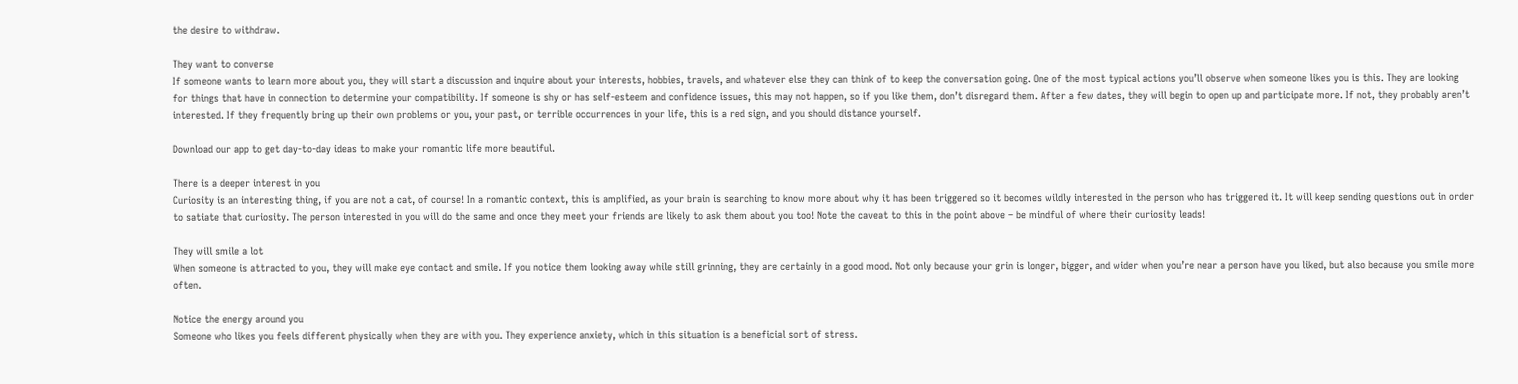the desire to withdraw.

They want to converse
If someone wants to learn more about you, they will start a discussion and inquire about your interests, hobbies, travels, and whatever else they can think of to keep the conversation going. One of the most typical actions you’ll observe when someone likes you is this. They are looking for things that have in connection to determine your compatibility. If someone is shy or has self-esteem and confidence issues, this may not happen, so if you like them, don’t disregard them. After a few dates, they will begin to open up and participate more. If not, they probably aren’t interested. If they frequently bring up their own problems or you, your past, or terrible occurrences in your life, this is a red sign, and you should distance yourself.

Download our app to get day-to-day ideas to make your romantic life more beautiful.

There is a deeper interest in you
Curiosity is an interesting thing, if you are not a cat, of course! In a romantic context, this is amplified, as your brain is searching to know more about why it has been triggered so it becomes wildly interested in the person who has triggered it. It will keep sending questions out in order to satiate that curiosity. The person interested in you will do the same and once they meet your friends are likely to ask them about you too! Note the caveat to this in the point above – be mindful of where their curiosity leads!

They will smile a lot
When someone is attracted to you, they will make eye contact and smile. If you notice them looking away while still grinning, they are certainly in a good mood. Not only because your grin is longer, bigger, and wider when you’re near a person have you liked, but also because you smile more often.

Notice the energy around you
Someone who likes you feels different physically when they are with you. They experience anxiety, which in this situation is a beneficial sort of stress.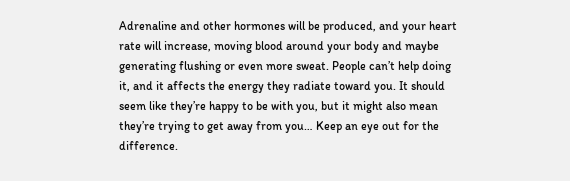Adrenaline and other hormones will be produced, and your heart rate will increase, moving blood around your body and maybe generating flushing or even more sweat. People can’t help doing it, and it affects the energy they radiate toward you. It should seem like they’re happy to be with you, but it might also mean they’re trying to get away from you… Keep an eye out for the difference.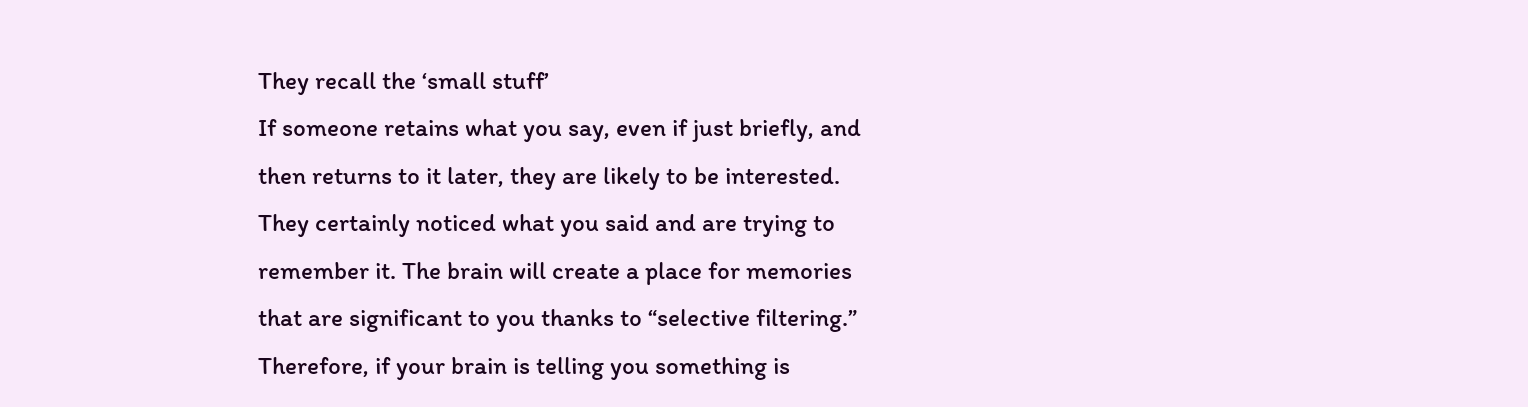They recall the ‘small stuff’
If someone retains what you say, even if just briefly, and then returns to it later, they are likely to be interested. They certainly noticed what you said and are trying to remember it. The brain will create a place for memories that are significant to you thanks to “selective filtering.” Therefore, if your brain is telling you something is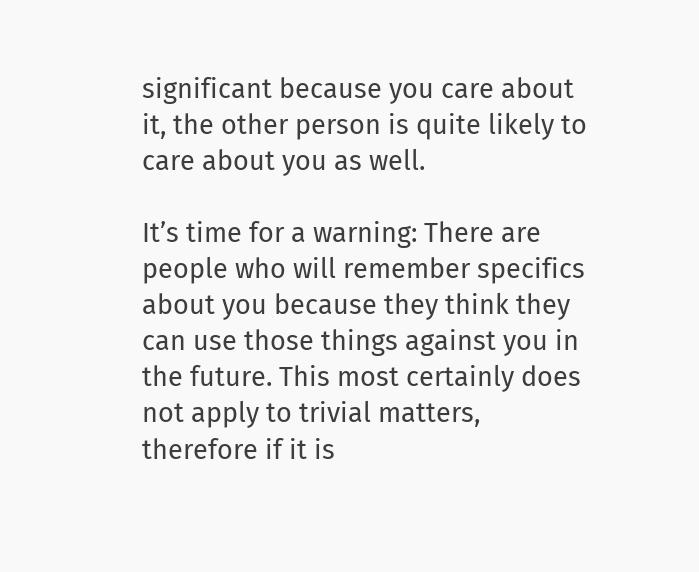significant because you care about it, the other person is quite likely to care about you as well.

It’s time for a warning: There are people who will remember specifics about you because they think they can use those things against you in the future. This most certainly does not apply to trivial matters, therefore if it is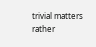trivial matters rather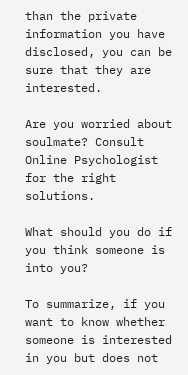than the private information you have disclosed, you can be sure that they are interested.

Are you worried about soulmate? Consult Online Psychologist for the right solutions.

What should you do if you think someone is into you?

To summarize, if you want to know whether someone is interested in you but does not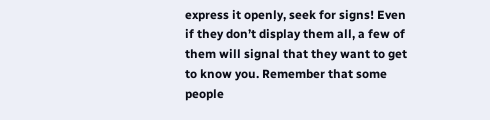express it openly, seek for signs! Even if they don’t display them all, a few of them will signal that they want to get to know you. Remember that some people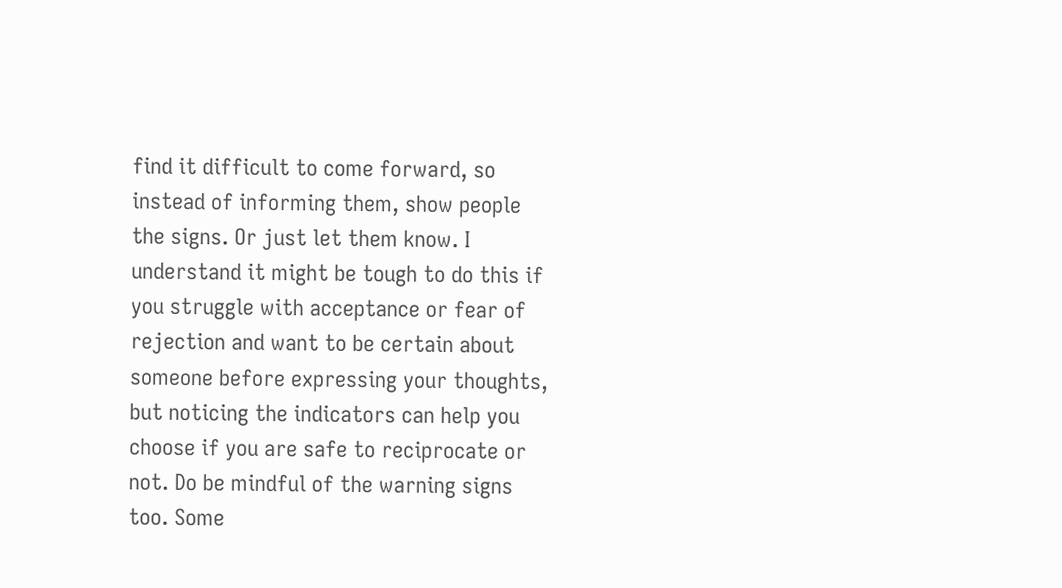find it difficult to come forward, so instead of informing them, show people the signs. Or just let them know. I understand it might be tough to do this if you struggle with acceptance or fear of rejection and want to be certain about someone before expressing your thoughts, but noticing the indicators can help you choose if you are safe to reciprocate or not. Do be mindful of the warning signs too. Some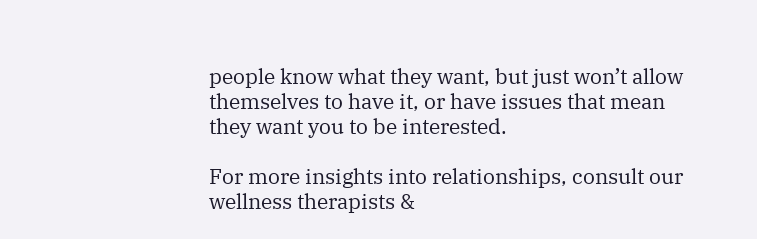people know what they want, but just won’t allow themselves to have it, or have issues that mean they want you to be interested.

For more insights into relationships, consult our wellness therapists &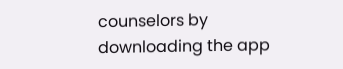counselors by downloading the app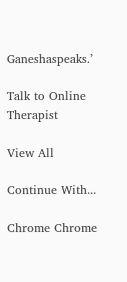Ganeshaspeaks.’

Talk to Online Therapist

View All

Continue With...

Chrome Chrome